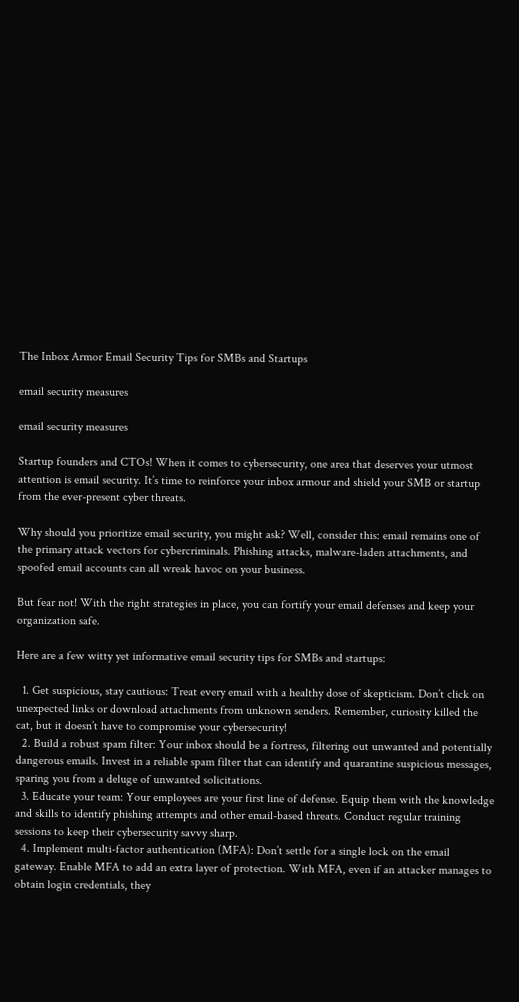The Inbox Armor Email Security Tips for SMBs and Startups

email security measures

email security measures

Startup founders and CTOs! When it comes to cybersecurity, one area that deserves your utmost attention is email security. It’s time to reinforce your inbox armour and shield your SMB or startup from the ever-present cyber threats.

Why should you prioritize email security, you might ask? Well, consider this: email remains one of the primary attack vectors for cybercriminals. Phishing attacks, malware-laden attachments, and spoofed email accounts can all wreak havoc on your business.

But fear not! With the right strategies in place, you can fortify your email defenses and keep your organization safe.

Here are a few witty yet informative email security tips for SMBs and startups:

  1. Get suspicious, stay cautious: Treat every email with a healthy dose of skepticism. Don’t click on unexpected links or download attachments from unknown senders. Remember, curiosity killed the cat, but it doesn’t have to compromise your cybersecurity!
  2. Build a robust spam filter: Your inbox should be a fortress, filtering out unwanted and potentially dangerous emails. Invest in a reliable spam filter that can identify and quarantine suspicious messages, sparing you from a deluge of unwanted solicitations.
  3. Educate your team: Your employees are your first line of defense. Equip them with the knowledge and skills to identify phishing attempts and other email-based threats. Conduct regular training sessions to keep their cybersecurity savvy sharp.
  4. Implement multi-factor authentication (MFA): Don’t settle for a single lock on the email gateway. Enable MFA to add an extra layer of protection. With MFA, even if an attacker manages to obtain login credentials, they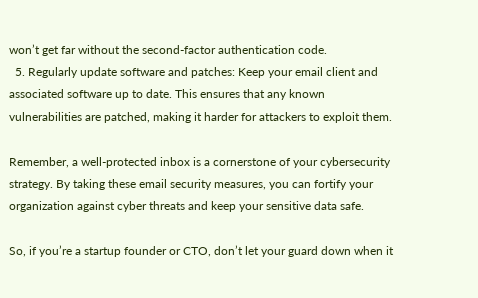won’t get far without the second-factor authentication code.
  5. Regularly update software and patches: Keep your email client and associated software up to date. This ensures that any known vulnerabilities are patched, making it harder for attackers to exploit them.

Remember, a well-protected inbox is a cornerstone of your cybersecurity strategy. By taking these email security measures, you can fortify your organization against cyber threats and keep your sensitive data safe.

So, if you’re a startup founder or CTO, don’t let your guard down when it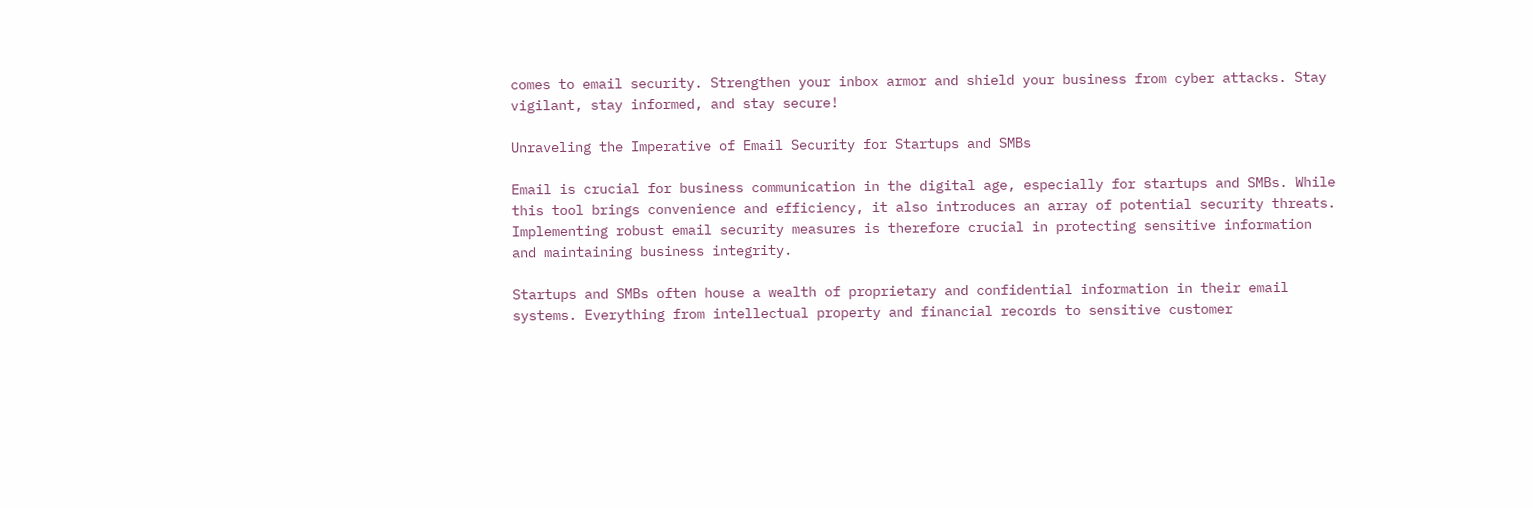comes to email security. Strengthen your inbox armor and shield your business from cyber attacks. Stay vigilant, stay informed, and stay secure!

Unraveling the Imperative of Email Security for Startups and SMBs

Email is crucial for business communication in the digital age, especially for startups and SMBs. While this tool brings convenience and efficiency, it also introduces an array of potential security threats. Implementing robust email security measures is therefore crucial in protecting sensitive information and maintaining business integrity.

Startups and SMBs often house a wealth of proprietary and confidential information in their email systems. Everything from intellectual property and financial records to sensitive customer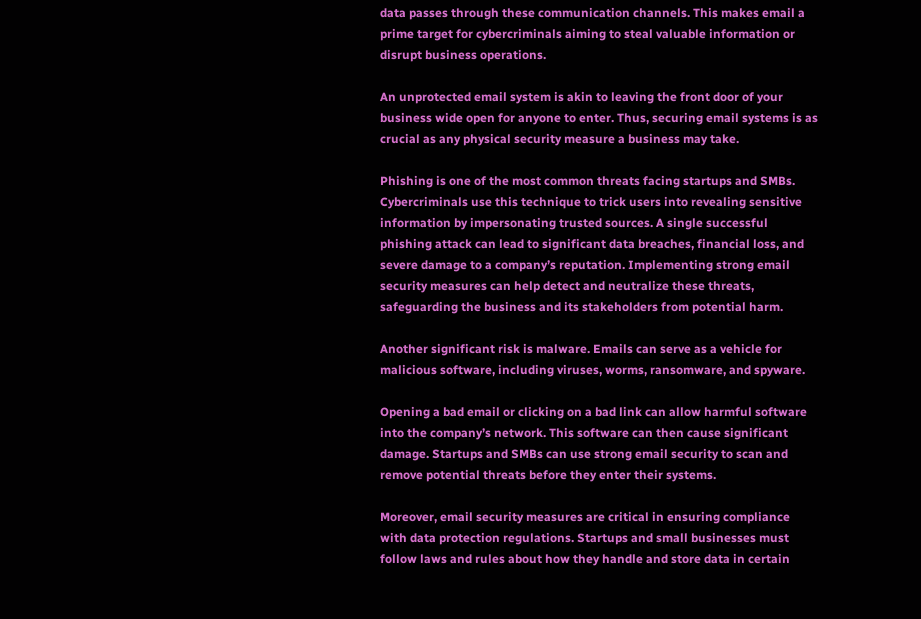data passes through these communication channels. This makes email a prime target for cybercriminals aiming to steal valuable information or disrupt business operations.

An unprotected email system is akin to leaving the front door of your business wide open for anyone to enter. Thus, securing email systems is as crucial as any physical security measure a business may take.

Phishing is one of the most common threats facing startups and SMBs. Cybercriminals use this technique to trick users into revealing sensitive information by impersonating trusted sources. A single successful phishing attack can lead to significant data breaches, financial loss, and severe damage to a company’s reputation. Implementing strong email security measures can help detect and neutralize these threats, safeguarding the business and its stakeholders from potential harm.

Another significant risk is malware. Emails can serve as a vehicle for malicious software, including viruses, worms, ransomware, and spyware.

Opening a bad email or clicking on a bad link can allow harmful software into the company’s network. This software can then cause significant damage. Startups and SMBs can use strong email security to scan and remove potential threats before they enter their systems.

Moreover, email security measures are critical in ensuring compliance with data protection regulations. Startups and small businesses must follow laws and rules about how they handle and store data in certain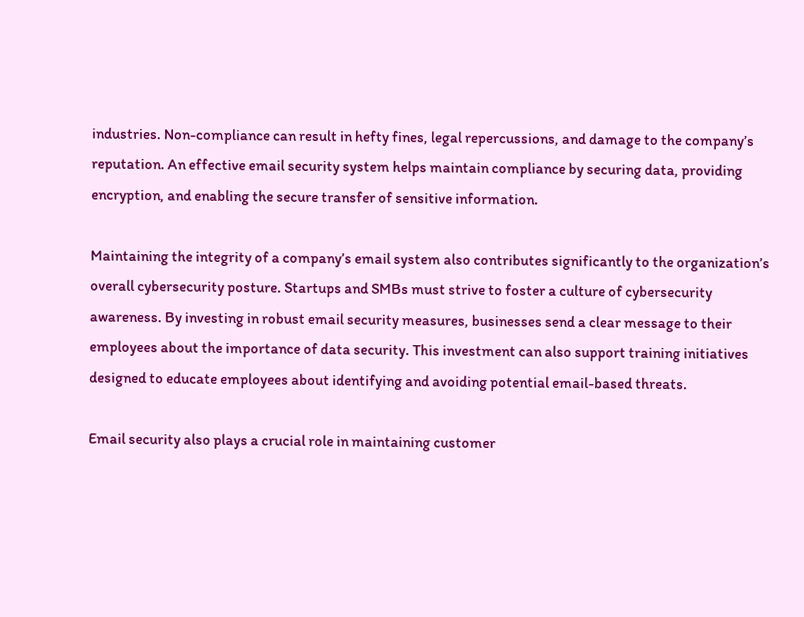industries. Non-compliance can result in hefty fines, legal repercussions, and damage to the company’s reputation. An effective email security system helps maintain compliance by securing data, providing encryption, and enabling the secure transfer of sensitive information.

Maintaining the integrity of a company’s email system also contributes significantly to the organization’s overall cybersecurity posture. Startups and SMBs must strive to foster a culture of cybersecurity awareness. By investing in robust email security measures, businesses send a clear message to their employees about the importance of data security. This investment can also support training initiatives designed to educate employees about identifying and avoiding potential email-based threats.

Email security also plays a crucial role in maintaining customer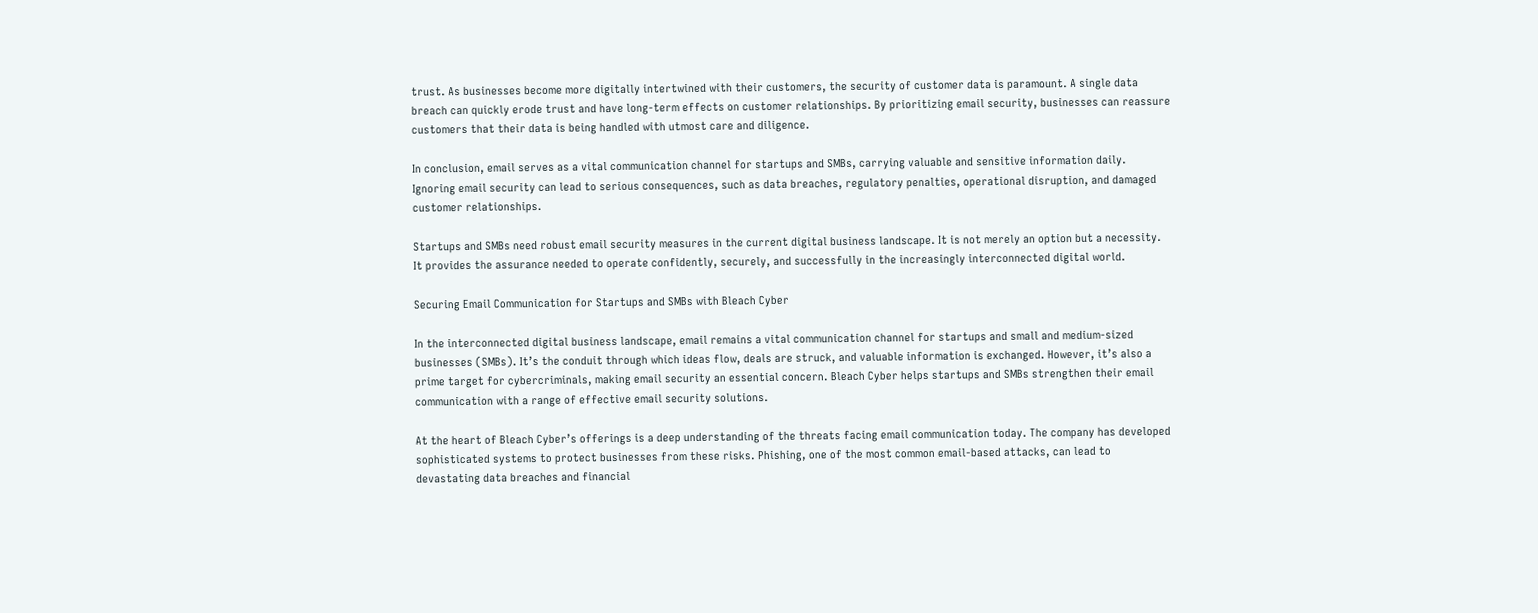trust. As businesses become more digitally intertwined with their customers, the security of customer data is paramount. A single data breach can quickly erode trust and have long-term effects on customer relationships. By prioritizing email security, businesses can reassure customers that their data is being handled with utmost care and diligence.

In conclusion, email serves as a vital communication channel for startups and SMBs, carrying valuable and sensitive information daily. Ignoring email security can lead to serious consequences, such as data breaches, regulatory penalties, operational disruption, and damaged customer relationships.

Startups and SMBs need robust email security measures in the current digital business landscape. It is not merely an option but a necessity. It provides the assurance needed to operate confidently, securely, and successfully in the increasingly interconnected digital world.

Securing Email Communication for Startups and SMBs with Bleach Cyber

In the interconnected digital business landscape, email remains a vital communication channel for startups and small and medium-sized businesses (SMBs). It’s the conduit through which ideas flow, deals are struck, and valuable information is exchanged. However, it’s also a prime target for cybercriminals, making email security an essential concern. Bleach Cyber helps startups and SMBs strengthen their email communication with a range of effective email security solutions.

At the heart of Bleach Cyber’s offerings is a deep understanding of the threats facing email communication today. The company has developed sophisticated systems to protect businesses from these risks. Phishing, one of the most common email-based attacks, can lead to devastating data breaches and financial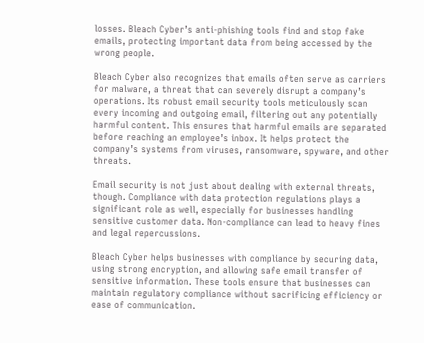losses. Bleach Cyber’s anti-phishing tools find and stop fake emails, protecting important data from being accessed by the wrong people.

Bleach Cyber also recognizes that emails often serve as carriers for malware, a threat that can severely disrupt a company’s operations. Its robust email security tools meticulously scan every incoming and outgoing email, filtering out any potentially harmful content. This ensures that harmful emails are separated before reaching an employee’s inbox. It helps protect the company’s systems from viruses, ransomware, spyware, and other threats.

Email security is not just about dealing with external threats, though. Compliance with data protection regulations plays a significant role as well, especially for businesses handling sensitive customer data. Non-compliance can lead to heavy fines and legal repercussions.

Bleach Cyber helps businesses with compliance by securing data, using strong encryption, and allowing safe email transfer of sensitive information. These tools ensure that businesses can maintain regulatory compliance without sacrificing efficiency or ease of communication.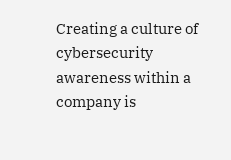Creating a culture of cybersecurity awareness within a company is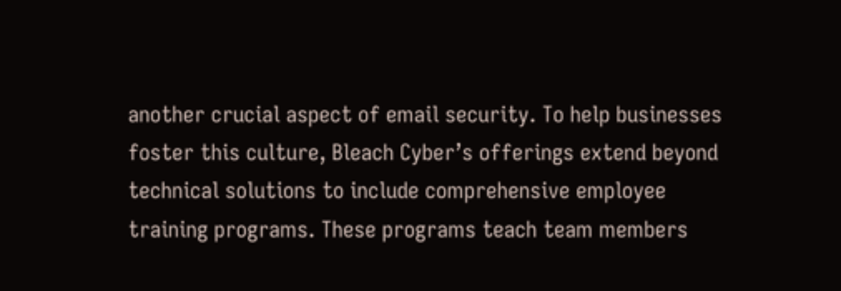another crucial aspect of email security. To help businesses foster this culture, Bleach Cyber’s offerings extend beyond technical solutions to include comprehensive employee training programs. These programs teach team members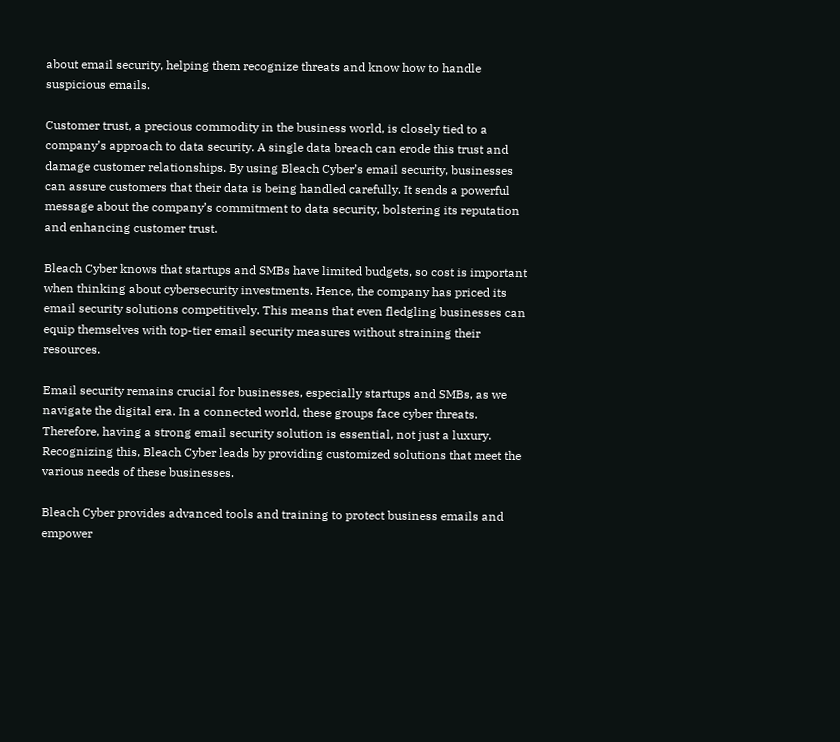about email security, helping them recognize threats and know how to handle suspicious emails.

Customer trust, a precious commodity in the business world, is closely tied to a company’s approach to data security. A single data breach can erode this trust and damage customer relationships. By using Bleach Cyber’s email security, businesses can assure customers that their data is being handled carefully. It sends a powerful message about the company’s commitment to data security, bolstering its reputation and enhancing customer trust.

Bleach Cyber knows that startups and SMBs have limited budgets, so cost is important when thinking about cybersecurity investments. Hence, the company has priced its email security solutions competitively. This means that even fledgling businesses can equip themselves with top-tier email security measures without straining their resources.

Email security remains crucial for businesses, especially startups and SMBs, as we navigate the digital era. In a connected world, these groups face cyber threats. Therefore, having a strong email security solution is essential, not just a luxury. Recognizing this, Bleach Cyber leads by providing customized solutions that meet the various needs of these businesses.

Bleach Cyber provides advanced tools and training to protect business emails and empower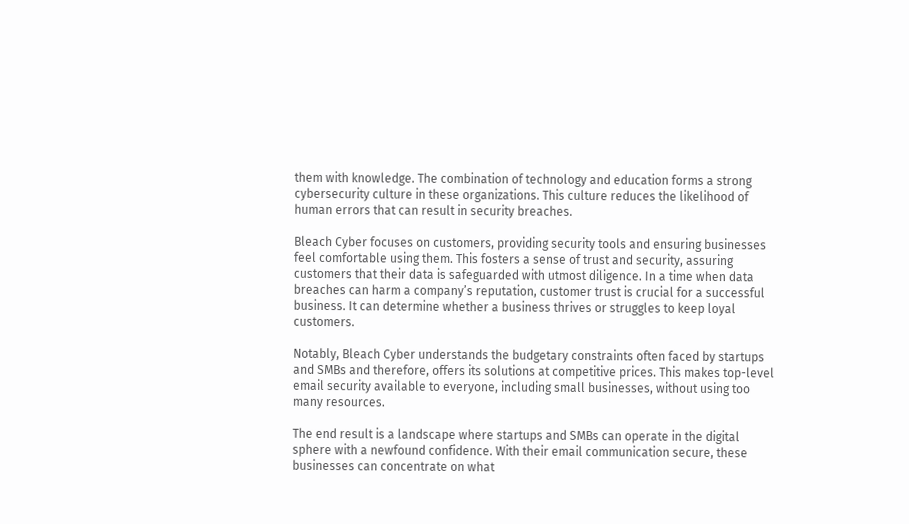them with knowledge. The combination of technology and education forms a strong cybersecurity culture in these organizations. This culture reduces the likelihood of human errors that can result in security breaches.

Bleach Cyber focuses on customers, providing security tools and ensuring businesses feel comfortable using them. This fosters a sense of trust and security, assuring customers that their data is safeguarded with utmost diligence. In a time when data breaches can harm a company’s reputation, customer trust is crucial for a successful business. It can determine whether a business thrives or struggles to keep loyal customers.

Notably, Bleach Cyber understands the budgetary constraints often faced by startups and SMBs and therefore, offers its solutions at competitive prices. This makes top-level email security available to everyone, including small businesses, without using too many resources.

The end result is a landscape where startups and SMBs can operate in the digital sphere with a newfound confidence. With their email communication secure, these businesses can concentrate on what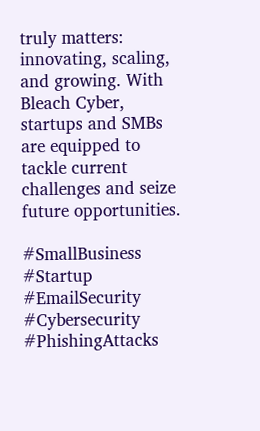truly matters: innovating, scaling, and growing. With Bleach Cyber, startups and SMBs are equipped to tackle current challenges and seize future opportunities.

#SmallBusiness #Startup #EmailSecurity #Cybersecurity #PhishingAttacks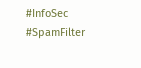#InfoSec #SpamFilter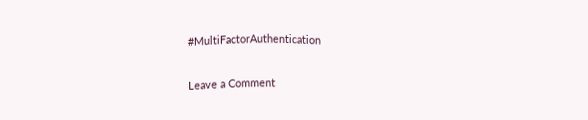#MultiFactorAuthentication

Leave a Comment